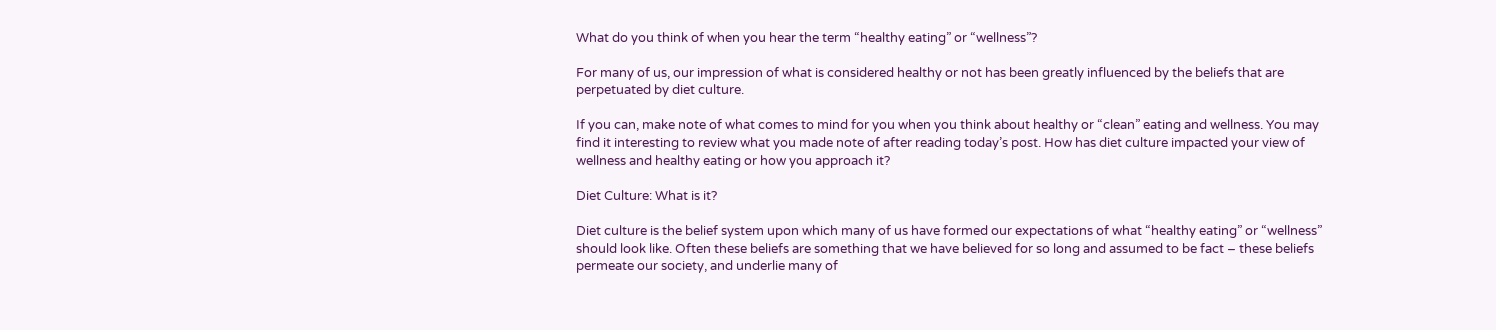What do you think of when you hear the term “healthy eating” or “wellness”?

For many of us, our impression of what is considered healthy or not has been greatly influenced by the beliefs that are perpetuated by diet culture.

If you can, make note of what comes to mind for you when you think about healthy or “clean” eating and wellness. You may find it interesting to review what you made note of after reading today’s post. How has diet culture impacted your view of wellness and healthy eating or how you approach it?

Diet Culture: What is it?

Diet culture is the belief system upon which many of us have formed our expectations of what “healthy eating” or “wellness” should look like. Often these beliefs are something that we have believed for so long and assumed to be fact – these beliefs permeate our society, and underlie many of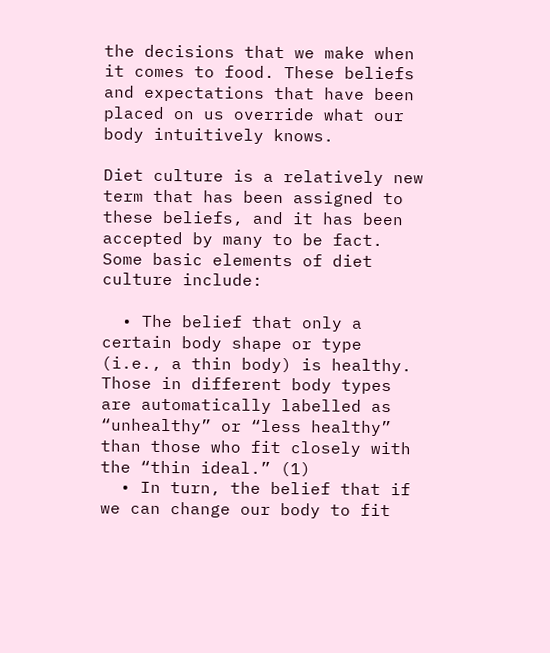the decisions that we make when it comes to food. These beliefs and expectations that have been placed on us override what our body intuitively knows.

Diet culture is a relatively new term that has been assigned to these beliefs, and it has been accepted by many to be fact. Some basic elements of diet culture include:

  • The belief that only a certain body shape or type (i.e., a thin body) is healthy. Those in different body types are automatically labelled as “unhealthy” or “less healthy” than those who fit closely with the “thin ideal.” (1)
  • In turn, the belief that if we can change our body to fit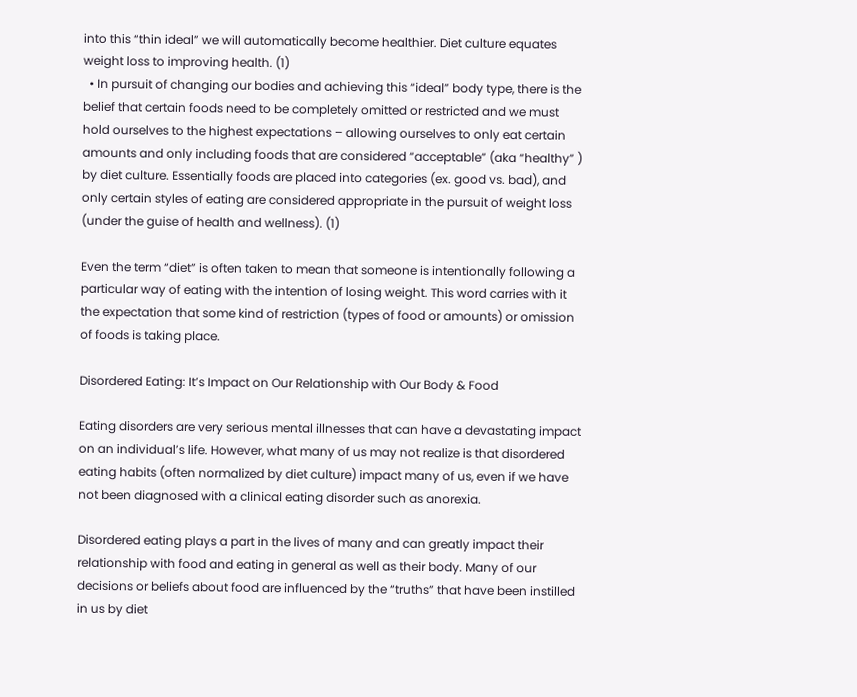into this “thin ideal” we will automatically become healthier. Diet culture equates weight loss to improving health. (1)
  • In pursuit of changing our bodies and achieving this “ideal” body type, there is the belief that certain foods need to be completely omitted or restricted and we must hold ourselves to the highest expectations – allowing ourselves to only eat certain amounts and only including foods that are considered “acceptable” (aka “healthy” ) by diet culture. Essentially foods are placed into categories (ex. good vs. bad), and only certain styles of eating are considered appropriate in the pursuit of weight loss (under the guise of health and wellness). (1)

Even the term “diet” is often taken to mean that someone is intentionally following a particular way of eating with the intention of losing weight. This word carries with it the expectation that some kind of restriction (types of food or amounts) or omission of foods is taking place.

Disordered Eating: It’s Impact on Our Relationship with Our Body & Food

Eating disorders are very serious mental illnesses that can have a devastating impact on an individual’s life. However, what many of us may not realize is that disordered eating habits (often normalized by diet culture) impact many of us, even if we have not been diagnosed with a clinical eating disorder such as anorexia.

Disordered eating plays a part in the lives of many and can greatly impact their relationship with food and eating in general as well as their body. Many of our decisions or beliefs about food are influenced by the “truths” that have been instilled in us by diet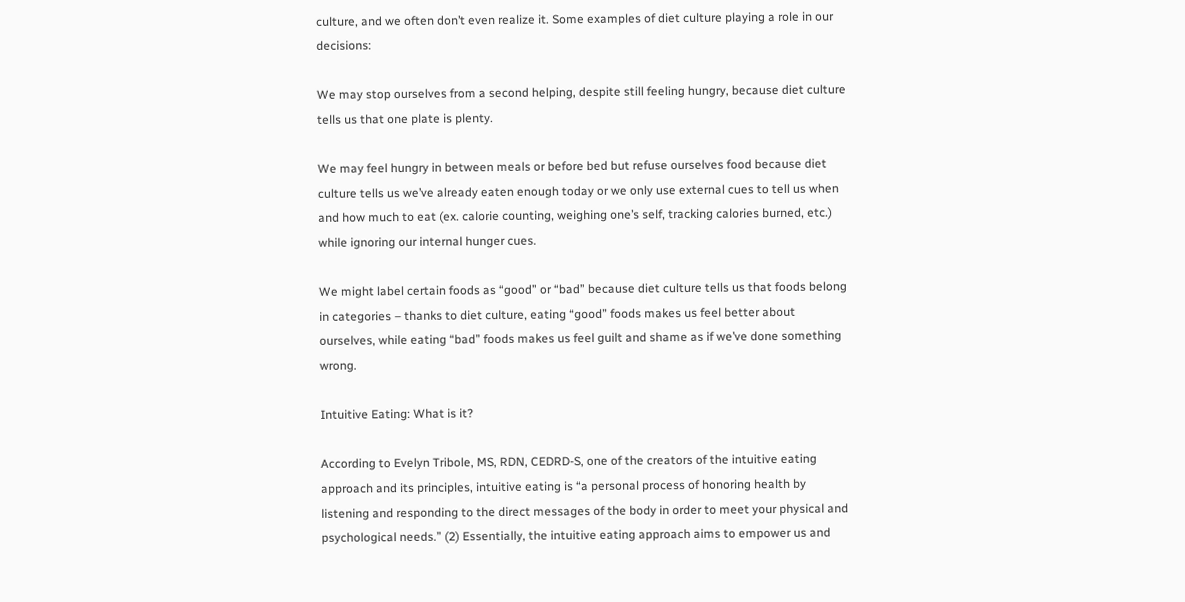culture, and we often don’t even realize it. Some examples of diet culture playing a role in our decisions:

We may stop ourselves from a second helping, despite still feeling hungry, because diet culture tells us that one plate is plenty.

We may feel hungry in between meals or before bed but refuse ourselves food because diet culture tells us we’ve already eaten enough today or we only use external cues to tell us when and how much to eat (ex. calorie counting, weighing one’s self, tracking calories burned, etc.) while ignoring our internal hunger cues.

We might label certain foods as “good” or “bad” because diet culture tells us that foods belong in categories – thanks to diet culture, eating “good” foods makes us feel better about ourselves, while eating “bad” foods makes us feel guilt and shame as if we’ve done something wrong.

Intuitive Eating: What is it?

According to Evelyn Tribole, MS, RDN, CEDRD-S, one of the creators of the intuitive eating approach and its principles, intuitive eating is “a personal process of honoring health by listening and responding to the direct messages of the body in order to meet your physical and psychological needs.” (2) Essentially, the intuitive eating approach aims to empower us and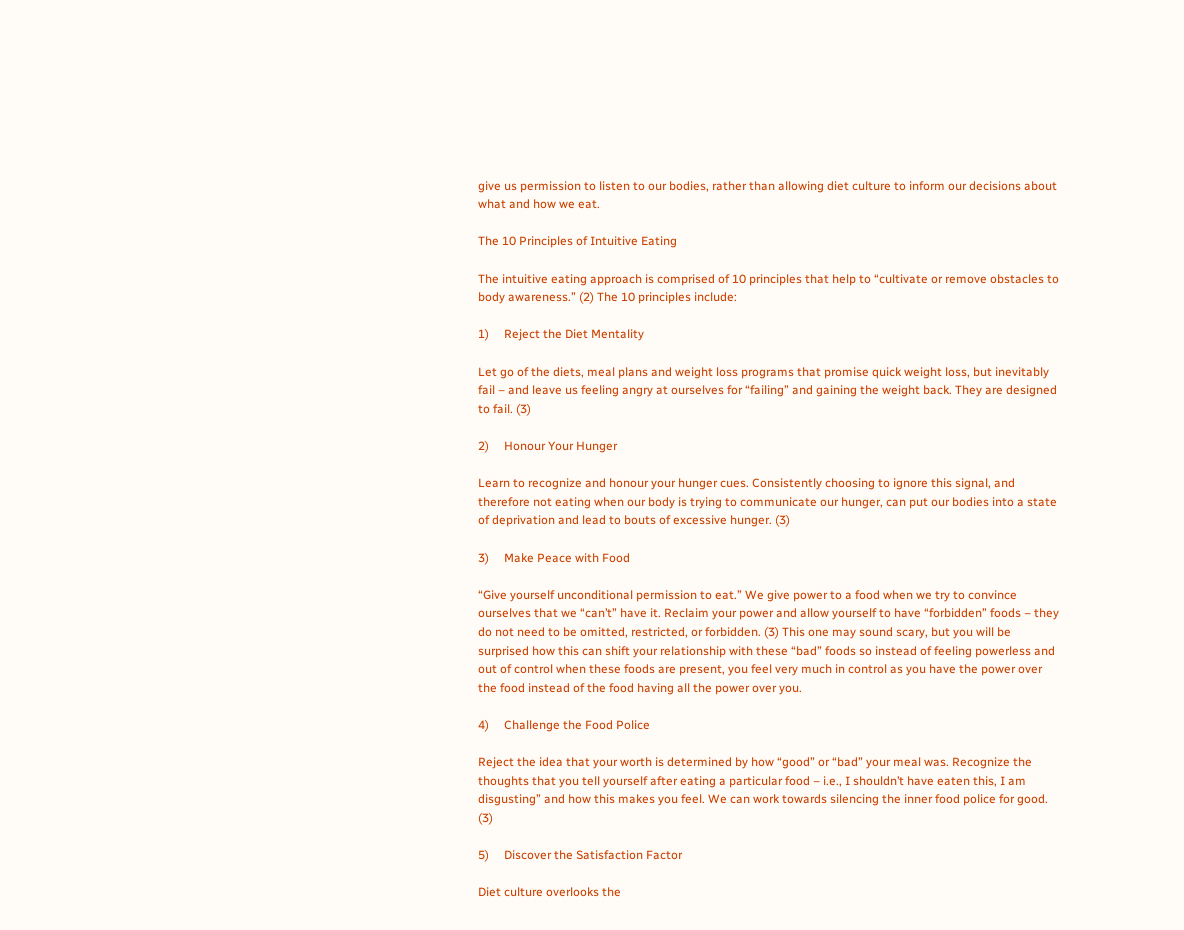give us permission to listen to our bodies, rather than allowing diet culture to inform our decisions about what and how we eat.

The 10 Principles of Intuitive Eating

The intuitive eating approach is comprised of 10 principles that help to “cultivate or remove obstacles to body awareness.” (2) The 10 principles include:

1)     Reject the Diet Mentality

Let go of the diets, meal plans and weight loss programs that promise quick weight loss, but inevitably fail – and leave us feeling angry at ourselves for “failing” and gaining the weight back. They are designed to fail. (3)

2)     Honour Your Hunger

Learn to recognize and honour your hunger cues. Consistently choosing to ignore this signal, and therefore not eating when our body is trying to communicate our hunger, can put our bodies into a state of deprivation and lead to bouts of excessive hunger. (3)

3)     Make Peace with Food

“Give yourself unconditional permission to eat.” We give power to a food when we try to convince ourselves that we “can’t” have it. Reclaim your power and allow yourself to have “forbidden” foods – they do not need to be omitted, restricted, or forbidden. (3) This one may sound scary, but you will be surprised how this can shift your relationship with these “bad” foods so instead of feeling powerless and out of control when these foods are present, you feel very much in control as you have the power over the food instead of the food having all the power over you.

4)     Challenge the Food Police

Reject the idea that your worth is determined by how “good” or “bad” your meal was. Recognize the thoughts that you tell yourself after eating a particular food – i.e., I shouldn’t have eaten this, I am disgusting” and how this makes you feel. We can work towards silencing the inner food police for good. (3)

5)     Discover the Satisfaction Factor

Diet culture overlooks the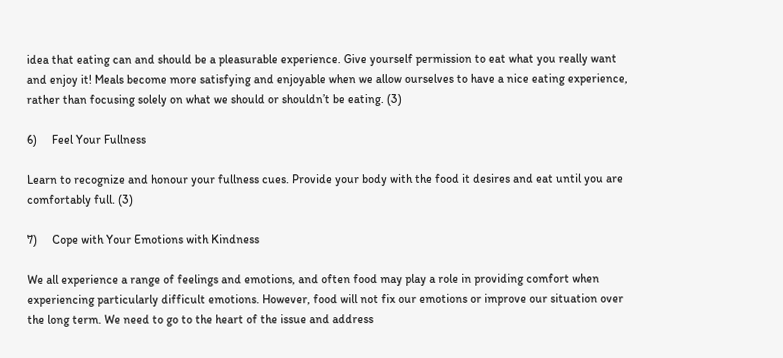idea that eating can and should be a pleasurable experience. Give yourself permission to eat what you really want and enjoy it! Meals become more satisfying and enjoyable when we allow ourselves to have a nice eating experience, rather than focusing solely on what we should or shouldn’t be eating. (3)

6)     Feel Your Fullness

Learn to recognize and honour your fullness cues. Provide your body with the food it desires and eat until you are comfortably full. (3)

7)     Cope with Your Emotions with Kindness

We all experience a range of feelings and emotions, and often food may play a role in providing comfort when experiencing particularly difficult emotions. However, food will not fix our emotions or improve our situation over the long term. We need to go to the heart of the issue and address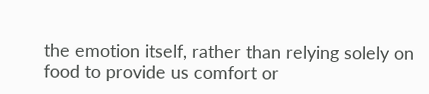the emotion itself, rather than relying solely on food to provide us comfort or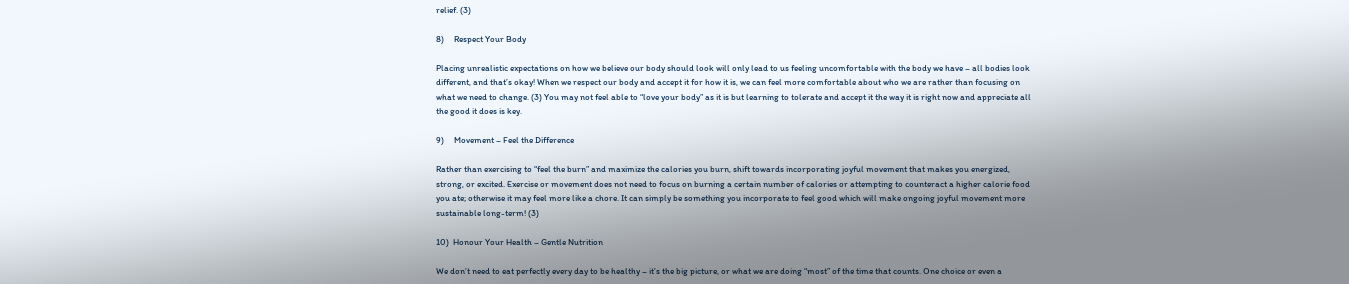relief. (3)

8)     Respect Your Body

Placing unrealistic expectations on how we believe our body should look will only lead to us feeling uncomfortable with the body we have – all bodies look different, and that’s okay! When we respect our body and accept it for how it is, we can feel more comfortable about who we are rather than focusing on what we need to change. (3) You may not feel able to “love your body” as it is but learning to tolerate and accept it the way it is right now and appreciate all the good it does is key.

9)     Movement – Feel the Difference

Rather than exercising to “feel the burn” and maximize the calories you burn, shift towards incorporating joyful movement that makes you energized, strong, or excited. Exercise or movement does not need to focus on burning a certain number of calories or attempting to counteract a higher calorie food you ate; otherwise it may feel more like a chore. It can simply be something you incorporate to feel good which will make ongoing joyful movement more sustainable long-term! (3)

10)  Honour Your Health – Gentle Nutrition

We don’t need to eat perfectly every day to be healthy – it’s the big picture, or what we are doing “most” of the time that counts. One choice or even a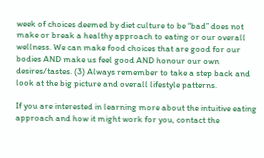week of choices deemed by diet culture to be “bad” does not make or break a healthy approach to eating or our overall wellness. We can make food choices that are good for our bodies AND make us feel good AND honour our own desires/tastes. (3) Always remember to take a step back and look at the big picture and overall lifestyle patterns.

If you are interested in learning more about the intuitive eating approach and how it might work for you, contact the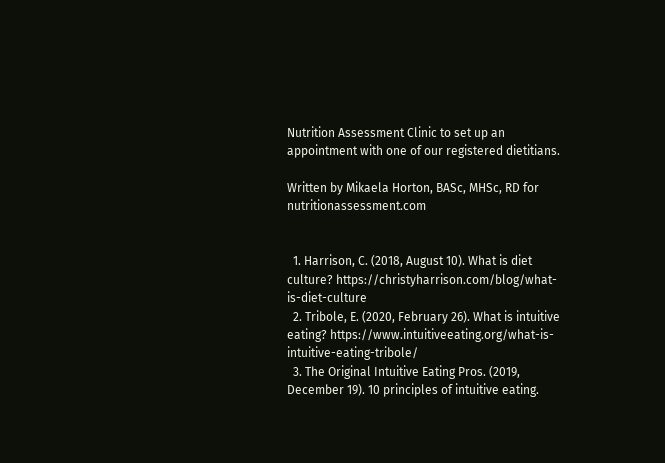Nutrition Assessment Clinic to set up an appointment with one of our registered dietitians.

Written by Mikaela Horton, BASc, MHSc, RD for nutritionassessment.com


  1. Harrison, C. (2018, August 10). What is diet culture? https://christyharrison.com/blog/what-is-diet-culture
  2. Tribole, E. (2020, February 26). What is intuitive eating? https://www.intuitiveeating.org/what-is-intuitive-eating-tribole/
  3. The Original Intuitive Eating Pros. (2019, December 19). 10 principles of intuitive eating.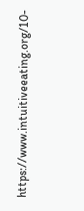https://www.intuitiveeating.org/10-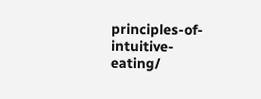principles-of-intuitive-eating/